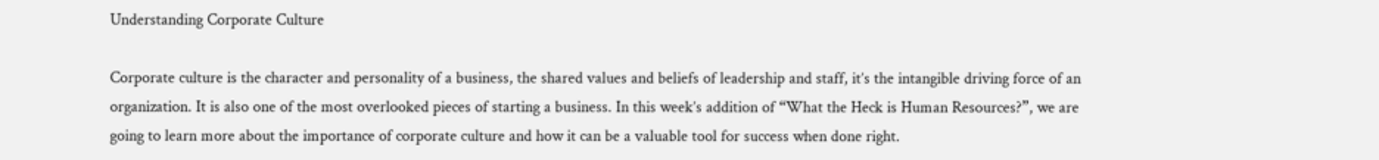Understanding Corporate Culture

Corporate culture is the character and personality of a business, the shared values and beliefs of leadership and staff, it’s the intangible driving force of an organization. It is also one of the most overlooked pieces of starting a business. In this week’s addition of “What the Heck is Human Resources?”, we are going to learn more about the importance of corporate culture and how it can be a valuable tool for success when done right.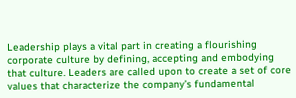Leadership plays a vital part in creating a flourishing corporate culture by defining, accepting and embodying that culture. Leaders are called upon to create a set of core values that characterize the company’s fundamental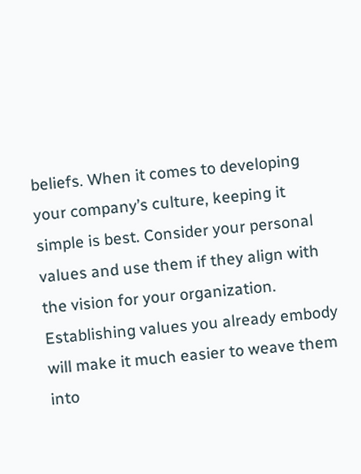beliefs. When it comes to developing your company’s culture, keeping it simple is best. Consider your personal values and use them if they align with the vision for your organization. Establishing values you already embody will make it much easier to weave them into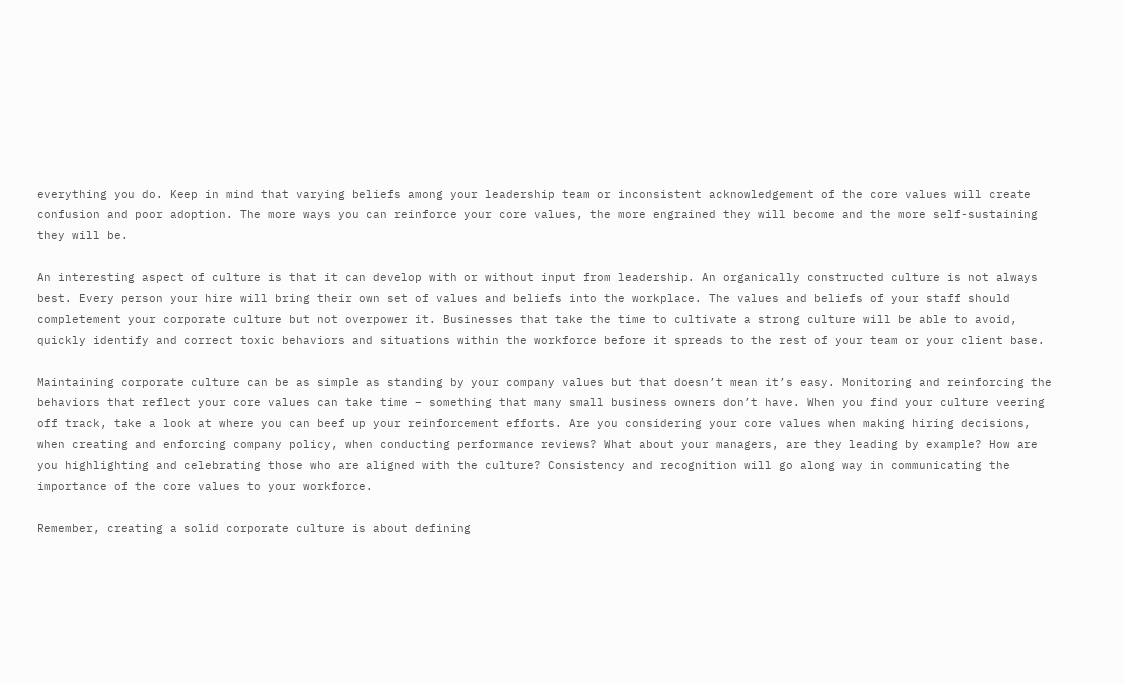everything you do. Keep in mind that varying beliefs among your leadership team or inconsistent acknowledgement of the core values will create confusion and poor adoption. The more ways you can reinforce your core values, the more engrained they will become and the more self-sustaining they will be.

An interesting aspect of culture is that it can develop with or without input from leadership. An organically constructed culture is not always best. Every person your hire will bring their own set of values and beliefs into the workplace. The values and beliefs of your staff should completement your corporate culture but not overpower it. Businesses that take the time to cultivate a strong culture will be able to avoid, quickly identify and correct toxic behaviors and situations within the workforce before it spreads to the rest of your team or your client base.

Maintaining corporate culture can be as simple as standing by your company values but that doesn’t mean it’s easy. Monitoring and reinforcing the behaviors that reflect your core values can take time – something that many small business owners don’t have. When you find your culture veering off track, take a look at where you can beef up your reinforcement efforts. Are you considering your core values when making hiring decisions, when creating and enforcing company policy, when conducting performance reviews? What about your managers, are they leading by example? How are you highlighting and celebrating those who are aligned with the culture? Consistency and recognition will go along way in communicating the importance of the core values to your workforce.

Remember, creating a solid corporate culture is about defining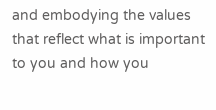and embodying the values that reflect what is important to you and how you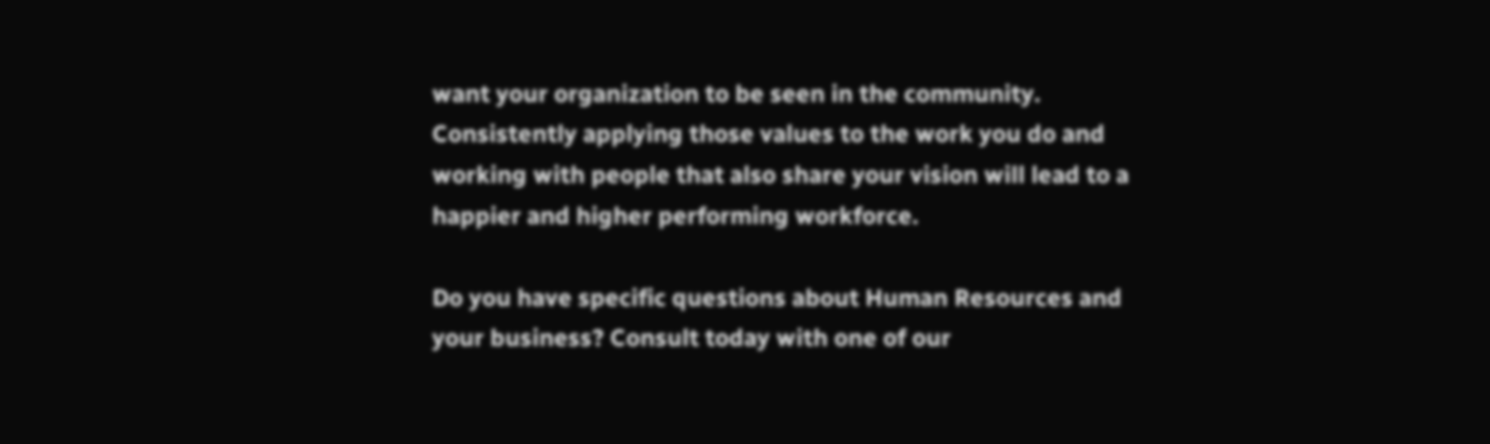want your organization to be seen in the community. Consistently applying those values to the work you do and working with people that also share your vision will lead to a happier and higher performing workforce.

Do you have specific questions about Human Resources and your business? Consult today with one of our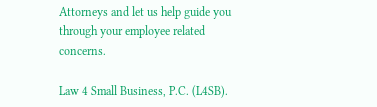Attorneys and let us help guide you through your employee related concerns.

Law 4 Small Business, P.C. (L4SB).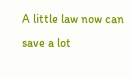A little law now can save a lot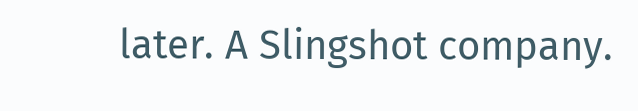later. A Slingshot company.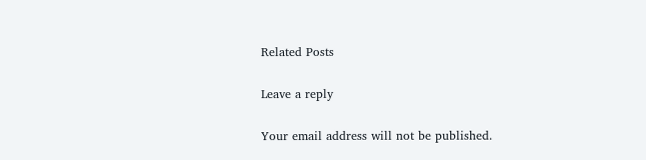Related Posts

Leave a reply

Your email address will not be published.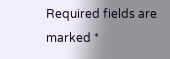Required fields are marked *